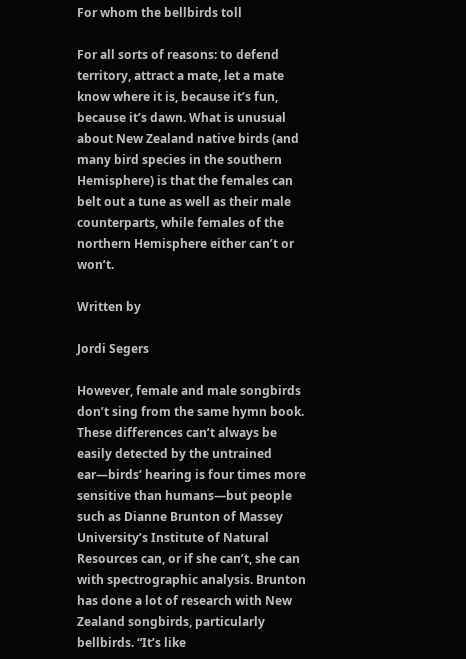For whom the bellbirds toll

For all sorts of reasons: to defend territory, attract a mate, let a mate know where it is, because it’s fun, because it’s dawn. What is unusual about New Zealand native birds (and many bird species in the southern Hemisphere) is that the females can belt out a tune as well as their male counterparts, while females of the northern Hemisphere either can’t or won’t.

Written by

Jordi Segers

However, female and male songbirds don’t sing from the same hymn book. These differences can’t always be easily detected by the untrained ear—birds’ hearing is four times more sensitive than humans—but people such as Dianne Brunton of Massey University’s Institute of Natural Resources can, or if she can’t, she can with spectrographic analysis. Brunton has done a lot of research with New Zealand songbirds, particularly bellbirds. “It’s like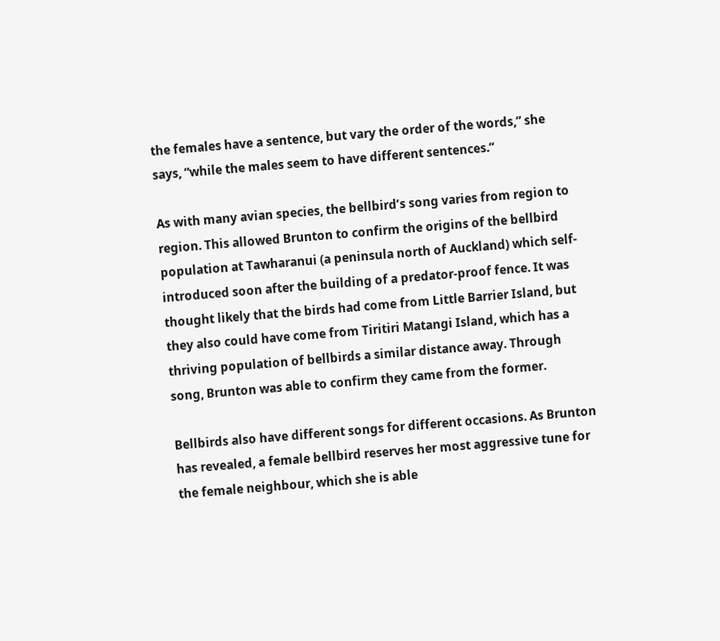the females have a sentence, but vary the order of the words,” she says, “while the males seem to have different sentences.”

As with many avian species, the bellbird’s song varies from region to region. This allowed Brunton to confirm the origins of the bellbird population at Tawharanui (a peninsula north of Auckland) which self-introduced soon after the building of a predator-proof fence. It was thought likely that the birds had come from Little Barrier Island, but they also could have come from Tiritiri Matangi Island, which has a thriving population of bellbirds a similar distance away. Through song, Brunton was able to confirm they came from the former.

Bellbirds also have different songs for different occasions. As Brunton has revealed, a female bellbird reserves her most aggressive tune for the female neighbour, which she is able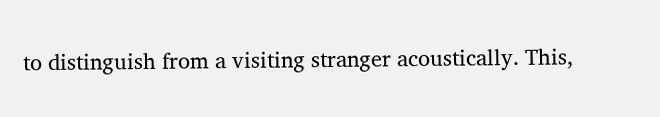to distinguish from a visiting stranger acoustically. This,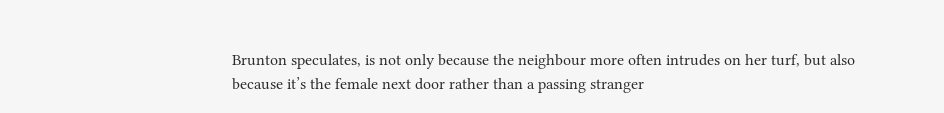Brunton speculates, is not only because the neighbour more often intrudes on her turf, but also because it’s the female next door rather than a passing stranger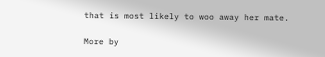that is most likely to woo away her mate.

More by